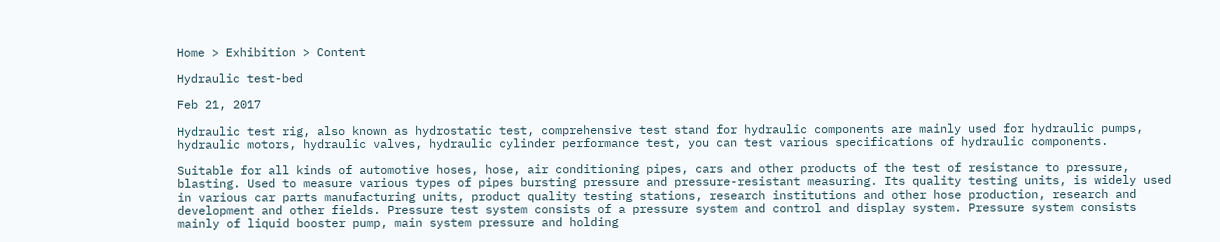Home > Exhibition > Content

Hydraulic test-bed

Feb 21, 2017

Hydraulic test rig, also known as hydrostatic test, comprehensive test stand for hydraulic components are mainly used for hydraulic pumps, hydraulic motors, hydraulic valves, hydraulic cylinder performance test, you can test various specifications of hydraulic components.

Suitable for all kinds of automotive hoses, hose, air conditioning pipes, cars and other products of the test of resistance to pressure, blasting. Used to measure various types of pipes bursting pressure and pressure-resistant measuring. Its quality testing units, is widely used in various car parts manufacturing units, product quality testing stations, research institutions and other hose production, research and development and other fields. Pressure test system consists of a pressure system and control and display system. Pressure system consists mainly of liquid booster pump, main system pressure and holding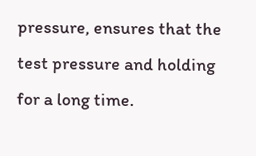pressure, ensures that the test pressure and holding for a long time.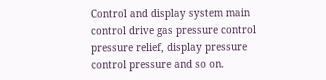Control and display system main control drive gas pressure control pressure relief, display pressure control pressure and so on.